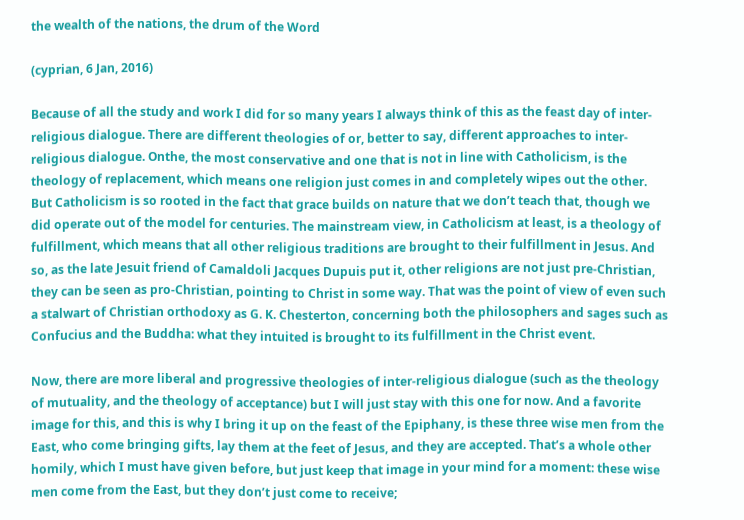the wealth of the nations, the drum of the Word

(cyprian, 6 Jan, 2016)

Because of all the study and work I did for so many years I always think of this as the feast day of inter-religious dialogue. There are different theologies of or, better to say, different approaches to inter-religious dialogue. Onthe, the most conservative and one that is not in line with Catholicism, is the theology of replacement, which means one religion just comes in and completely wipes out the other. But Catholicism is so rooted in the fact that grace builds on nature that we don’t teach that, though we did operate out of the model for centuries. The mainstream view, in Catholicism at least, is a theology of fulfillment, which means that all other religious traditions are brought to their fulfillment in Jesus. And so, as the late Jesuit friend of Camaldoli Jacques Dupuis put it, other religions are not just pre-Christian, they can be seen as pro-Christian, pointing to Christ in some way. That was the point of view of even such a stalwart of Christian orthodoxy as G. K. Chesterton, concerning both the philosophers and sages such as Confucius and the Buddha: what they intuited is brought to its fulfillment in the Christ event.

Now, there are more liberal and progressive theologies of inter-religious dialogue (such as the theology of mutuality, and the theology of acceptance) but I will just stay with this one for now. And a favorite image for this, and this is why I bring it up on the feast of the Epiphany, is these three wise men from the East, who come bringing gifts, lay them at the feet of Jesus, and they are accepted. That’s a whole other homily, which I must have given before, but just keep that image in your mind for a moment: these wise men come from the East, but they don’t just come to receive;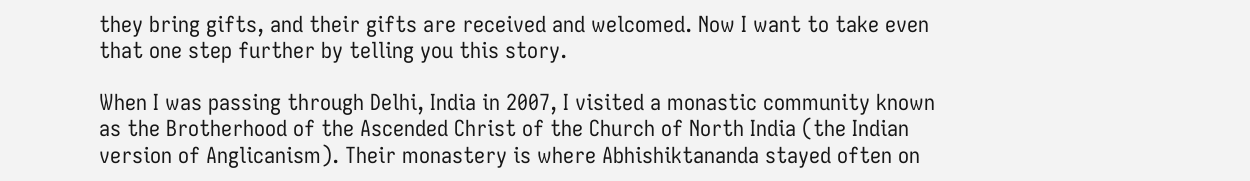they bring gifts, and their gifts are received and welcomed. Now I want to take even that one step further by telling you this story.

When I was passing through Delhi, India in 2007, I visited a monastic community known as the Brotherhood of the Ascended Christ of the Church of North India (the Indian version of Anglicanism). Their monastery is where Abhishiktananda stayed often on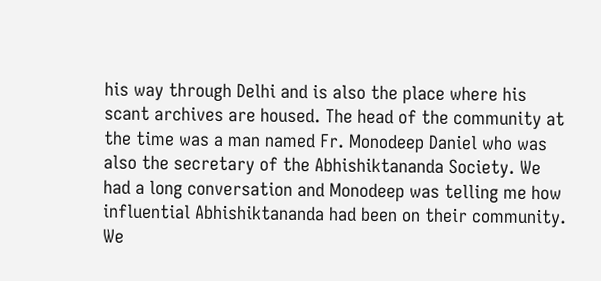his way through Delhi and is also the place where his scant archives are housed. The head of the community at the time was a man named Fr. Monodeep Daniel who was also the secretary of the Abhishiktananda Society. We had a long conversation and Monodeep was telling me how influential Abhishiktananda had been on their community. We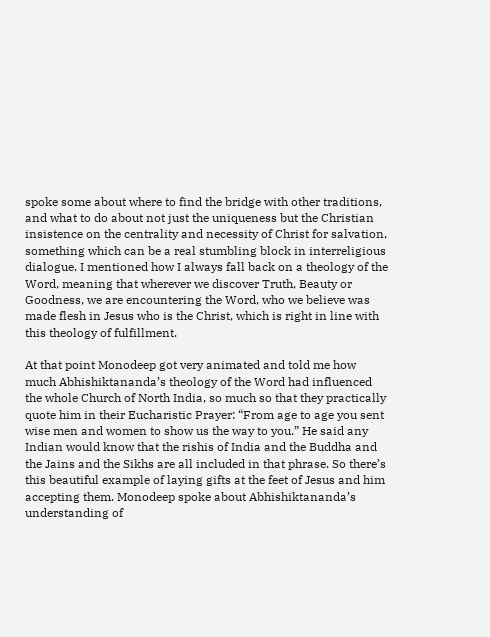spoke some about where to find the bridge with other traditions, and what to do about not just the uniqueness but the Christian insistence on the centrality and necessity of Christ for salvation, something which can be a real stumbling block in interreligious dialogue. I mentioned how I always fall back on a theology of the Word, meaning that wherever we discover Truth, Beauty or Goodness, we are encountering the Word, who we believe was made flesh in Jesus who is the Christ, which is right in line with this theology of fulfillment.

At that point Monodeep got very animated and told me how much Abhishiktananda’s theology of the Word had influenced the whole Church of North India, so much so that they practically quote him in their Eucharistic Prayer: “From age to age you sent wise men and women to show us the way to you.” He said any Indian would know that the rishis of India and the Buddha and the Jains and the Sikhs are all included in that phrase. So there’s this beautiful example of laying gifts at the feet of Jesus and him accepting them. Monodeep spoke about Abhishiktananda’s understanding of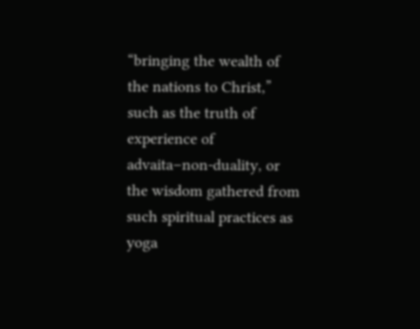“bringing the wealth of the nations to Christ,” such as the truth of experience of advaita–non-duality, or the wisdom gathered from such spiritual practices as yoga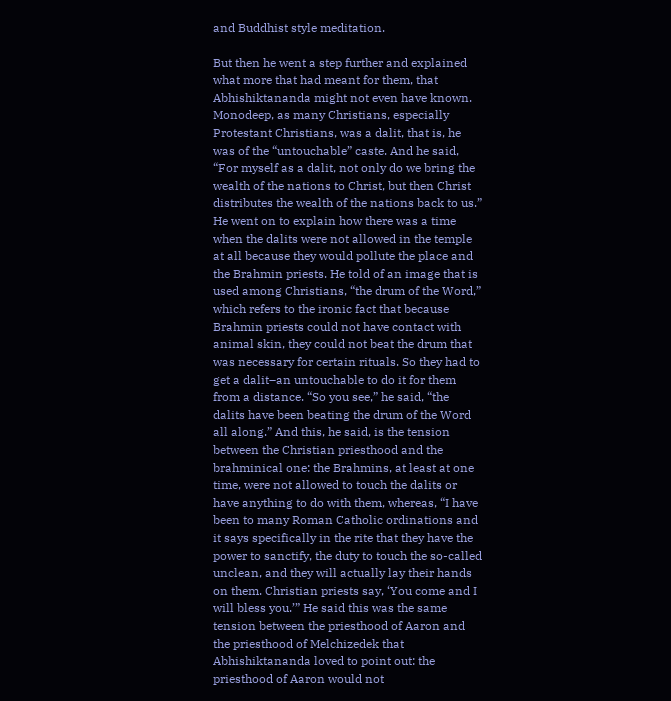and Buddhist style meditation.

But then he went a step further and explained what more that had meant for them, that Abhishiktananda might not even have known. Monodeep, as many Christians, especially Protestant Christians, was a dalit, that is, he was of the “untouchable” caste. And he said, “For myself as a dalit, not only do we bring the wealth of the nations to Christ, but then Christ distributes the wealth of the nations back to us.” He went on to explain how there was a time when the dalits were not allowed in the temple at all because they would pollute the place and the Brahmin priests. He told of an image that is used among Christians, “the drum of the Word,” which refers to the ironic fact that because Brahmin priests could not have contact with animal skin, they could not beat the drum that was necessary for certain rituals. So they had to get a dalit–an untouchable to do it for them from a distance. “So you see,” he said, “the dalits have been beating the drum of the Word all along.” And this, he said, is the tension between the Christian priesthood and the brahminical one: the Brahmins, at least at one time, were not allowed to touch the dalits or have anything to do with them, whereas, “I have been to many Roman Catholic ordinations and it says specifically in the rite that they have the power to sanctify, the duty to touch the so-called unclean, and they will actually lay their hands on them. Christian priests say, ‘You come and I will bless you.’” He said this was the same tension between the priesthood of Aaron and the priesthood of Melchizedek that Abhishiktananda loved to point out: the priesthood of Aaron would not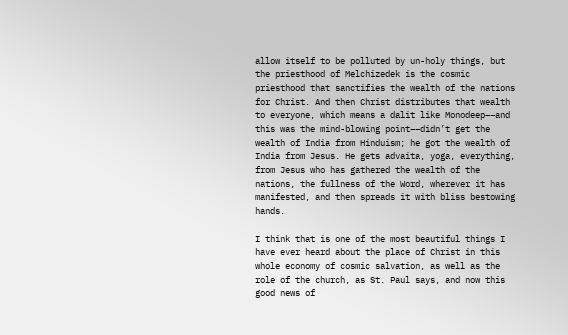allow itself to be polluted by un-holy things, but the priesthood of Melchizedek is the cosmic priesthood that sanctifies the wealth of the nations for Christ. And then Christ distributes that wealth to everyone, which means a dalit like Monodeep––and this was the mind-blowing point––didn’t get the wealth of India from Hinduism; he got the wealth of India from Jesus. He gets advaita, yoga, everything, from Jesus who has gathered the wealth of the nations, the fullness of the Word, wherever it has manifested, and then spreads it with bliss bestowing hands.

I think that is one of the most beautiful things I have ever heard about the place of Christ in this whole economy of cosmic salvation, as well as the role of the church, as St. Paul says, and now this good news of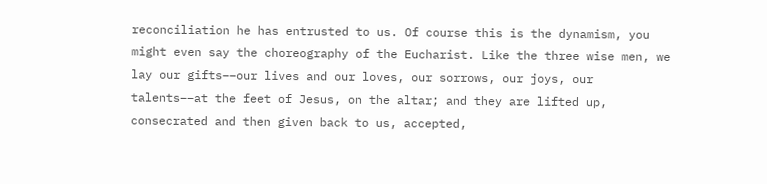reconciliation he has entrusted to us. Of course this is the dynamism, you might even say the choreography of the Eucharist. Like the three wise men, we lay our gifts––our lives and our loves, our sorrows, our joys, our talents––at the feet of Jesus, on the altar; and they are lifted up, consecrated and then given back to us, accepted,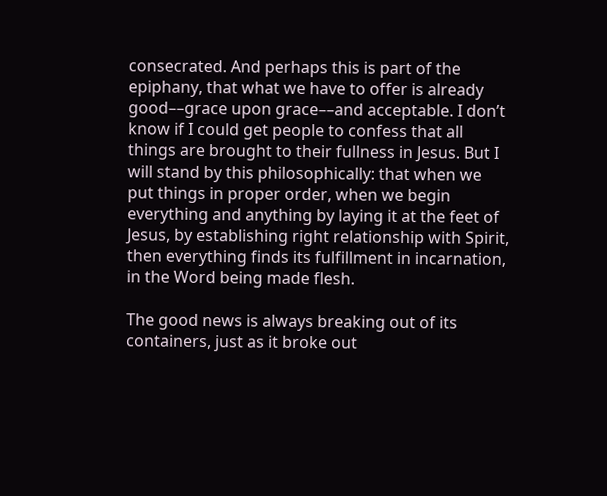consecrated. And perhaps this is part of the epiphany, that what we have to offer is already good––grace upon grace––and acceptable. I don’t know if I could get people to confess that all things are brought to their fullness in Jesus. But I will stand by this philosophically: that when we put things in proper order, when we begin everything and anything by laying it at the feet of Jesus, by establishing right relationship with Spirit, then everything finds its fulfillment in incarnation, in the Word being made flesh.

The good news is always breaking out of its containers, just as it broke out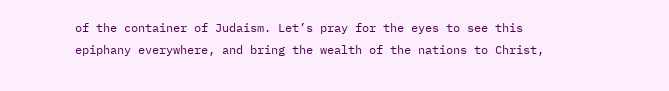of the container of Judaism. Let’s pray for the eyes to see this epiphany everywhere, and bring the wealth of the nations to Christ,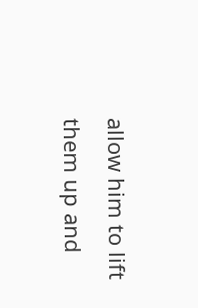allow him to lift them up and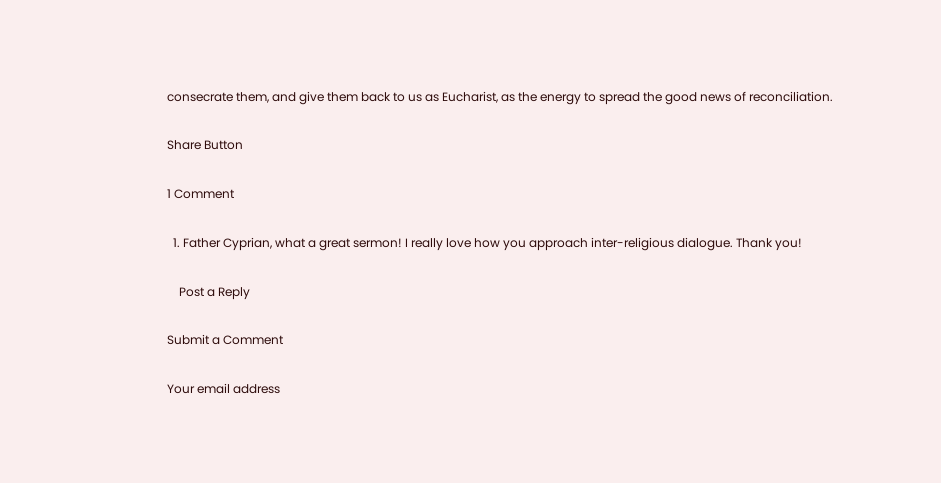consecrate them, and give them back to us as Eucharist, as the energy to spread the good news of reconciliation.

Share Button

1 Comment

  1. Father Cyprian, what a great sermon! I really love how you approach inter-religious dialogue. Thank you!

    Post a Reply

Submit a Comment

Your email address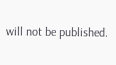will not be published.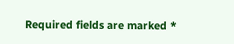Required fields are marked *